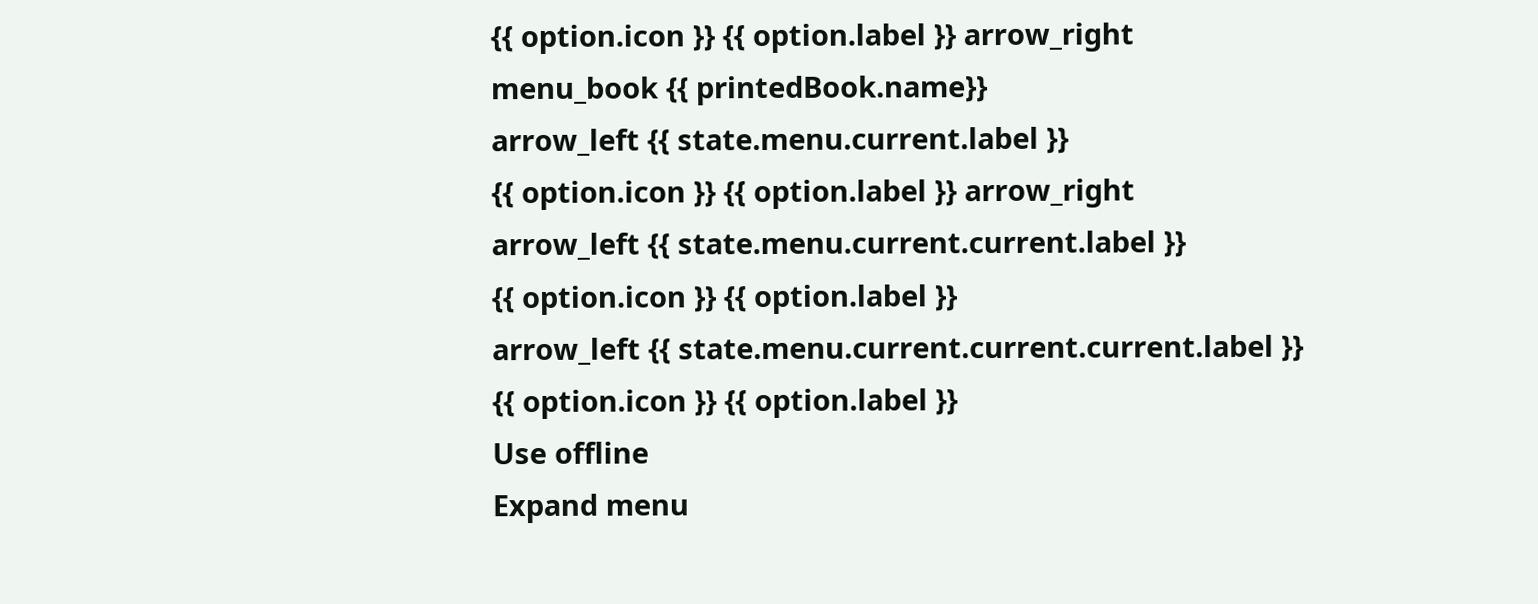{{ option.icon }} {{ option.label }} arrow_right
menu_book {{ printedBook.name}}
arrow_left {{ state.menu.current.label }}
{{ option.icon }} {{ option.label }} arrow_right
arrow_left {{ state.menu.current.current.label }}
{{ option.icon }} {{ option.label }}
arrow_left {{ state.menu.current.current.current.label }}
{{ option.icon }} {{ option.label }}
Use offline
Expand menu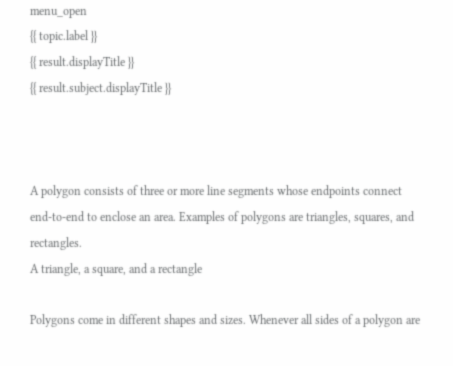menu_open
{{ topic.label }}
{{ result.displayTitle }}
{{ result.subject.displayTitle }}



A polygon consists of three or more line segments whose endpoints connect end-to-end to enclose an area. Examples of polygons are triangles, squares, and rectangles.
A triangle, a square, and a rectangle

Polygons come in different shapes and sizes. Whenever all sides of a polygon are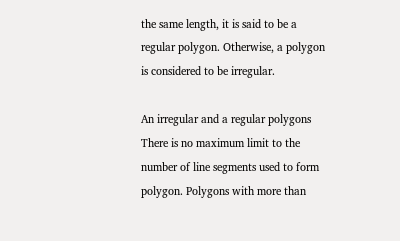the same length, it is said to be a regular polygon. Otherwise, a polygon is considered to be irregular.

An irregular and a regular polygons
There is no maximum limit to the number of line segments used to form polygon. Polygons with more than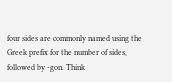four sides are commonly named using the Greek prefix for the number of sides, followed by -gon. Think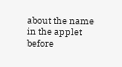about the name in the applet before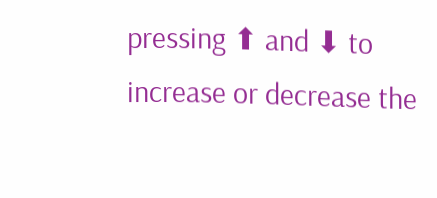pressing ⬆ and ⬇ to increase or decrease the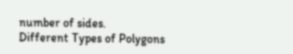number of sides.
Different Types of Polygons